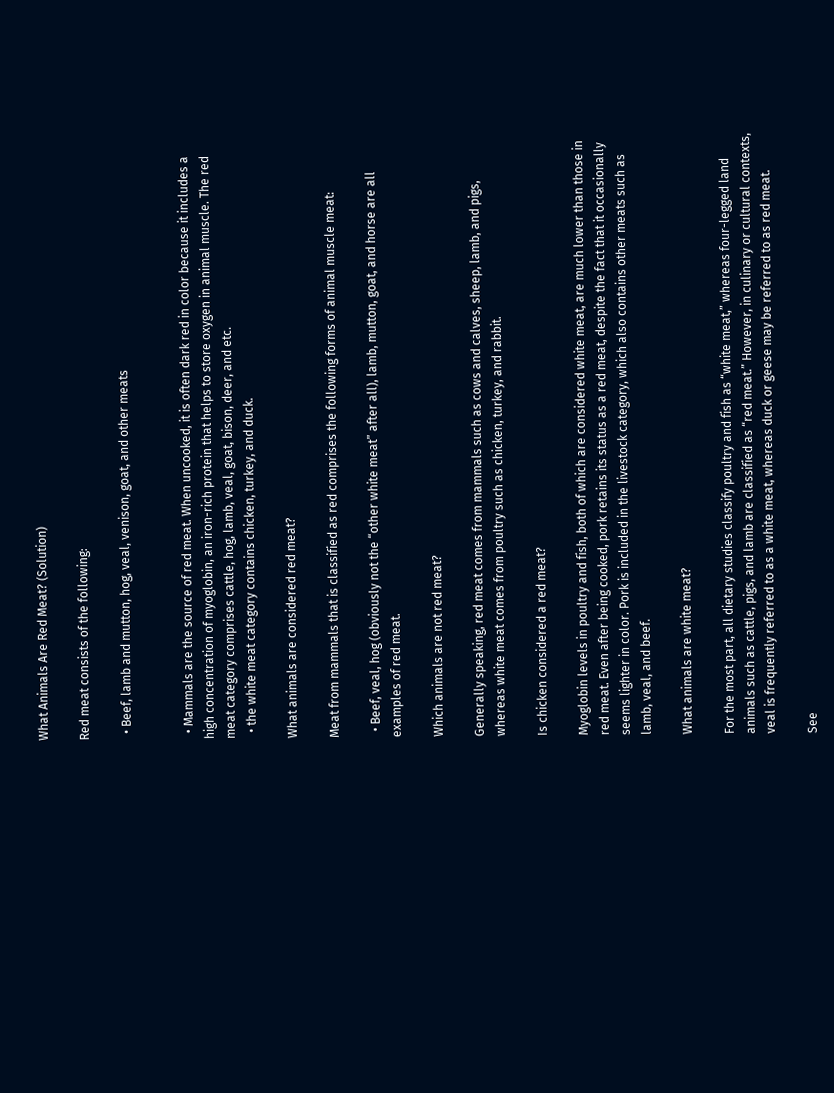What Animals Are Red Meat? (Solution)

Red meat consists of the following:

  • Beef, lamb and mutton, hog, veal, venison, goat, and other meats


  • Mammals are the source of red meat. When uncooked, it is often dark red in color because it includes a high concentration of myoglobin, an iron-rich protein that helps to store oxygen in animal muscle. The red meat category comprises cattle, hog, lamb, veal, goat, bison, deer, and etc.
  • the white meat category contains chicken, turkey, and duck.

What animals are considered red meat?

Meat from mammals that is classified as red comprises the following forms of animal muscle meat:

  • Beef, veal, hog (obviously not the “other white meat” after all), lamb, mutton, goat, and horse are all examples of red meat.

Which animals are not red meat?

Generally speaking, red meat comes from mammals such as cows and calves, sheep, lamb, and pigs, whereas white meat comes from poultry such as chicken, turkey, and rabbit.

Is chicken considered a red meat?

Myoglobin levels in poultry and fish, both of which are considered white meat, are much lower than those in red meat. Even after being cooked, pork retains its status as a red meat, despite the fact that it occasionally seems lighter in color. Pork is included in the livestock category, which also contains other meats such as lamb, veal, and beef.

What animals are white meat?

For the most part, all dietary studies classify poultry and fish as “white meat,” whereas four-legged land animals such as cattle, pigs, and lamb are classified as “red meat.” However, in culinary or cultural contexts, veal is frequently referred to as a white meat, whereas duck or geese may be referred to as red meat.

See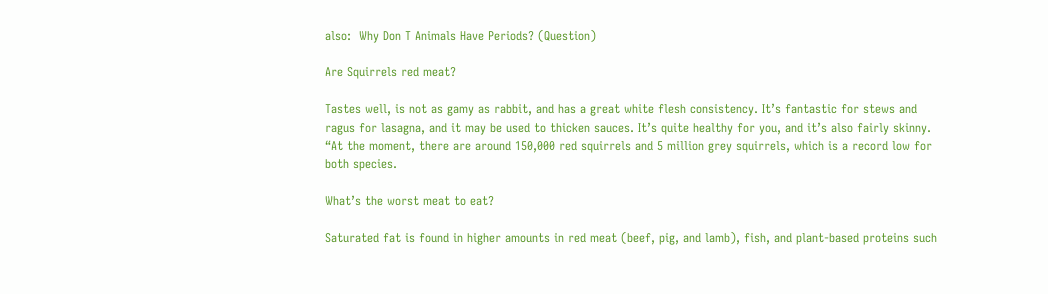also:  Why Don T Animals Have Periods? (Question)

Are Squirrels red meat?

Tastes well, is not as gamy as rabbit, and has a great white flesh consistency. It’s fantastic for stews and ragus for lasagna, and it may be used to thicken sauces. It’s quite healthy for you, and it’s also fairly skinny. “At the moment, there are around 150,000 red squirrels and 5 million grey squirrels, which is a record low for both species.

What’s the worst meat to eat?

Saturated fat is found in higher amounts in red meat (beef, pig, and lamb), fish, and plant-based proteins such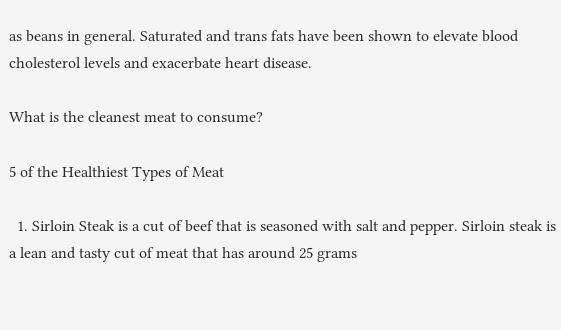as beans in general. Saturated and trans fats have been shown to elevate blood cholesterol levels and exacerbate heart disease.

What is the cleanest meat to consume?

5 of the Healthiest Types of Meat

  1. Sirloin Steak is a cut of beef that is seasoned with salt and pepper. Sirloin steak is a lean and tasty cut of meat that has around 25 grams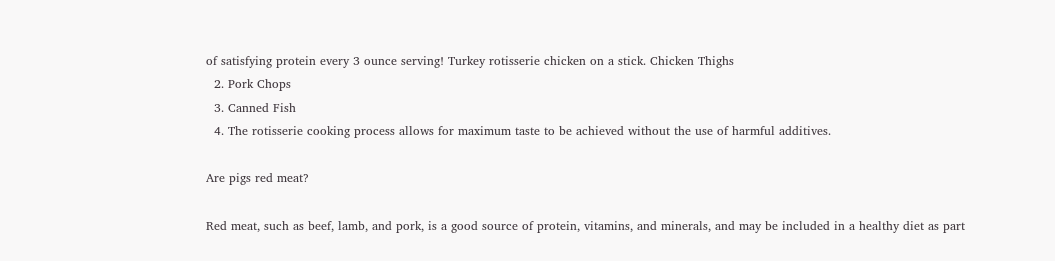of satisfying protein every 3 ounce serving! Turkey rotisserie chicken on a stick. Chicken Thighs
  2. Pork Chops
  3. Canned Fish
  4. The rotisserie cooking process allows for maximum taste to be achieved without the use of harmful additives.

Are pigs red meat?

Red meat, such as beef, lamb, and pork, is a good source of protein, vitamins, and minerals, and may be included in a healthy diet as part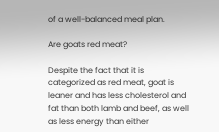of a well-balanced meal plan.

Are goats red meat?

Despite the fact that it is categorized as red meat, goat is leaner and has less cholesterol and fat than both lamb and beef, as well as less energy than either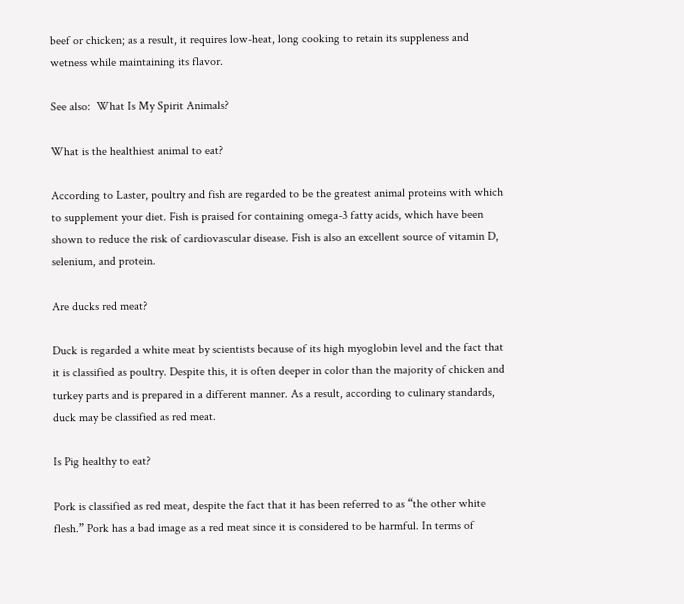beef or chicken; as a result, it requires low-heat, long cooking to retain its suppleness and wetness while maintaining its flavor.

See also:  What Is My Spirit Animals?

What is the healthiest animal to eat?

According to Laster, poultry and fish are regarded to be the greatest animal proteins with which to supplement your diet. Fish is praised for containing omega-3 fatty acids, which have been shown to reduce the risk of cardiovascular disease. Fish is also an excellent source of vitamin D, selenium, and protein.

Are ducks red meat?

Duck is regarded a white meat by scientists because of its high myoglobin level and the fact that it is classified as poultry. Despite this, it is often deeper in color than the majority of chicken and turkey parts and is prepared in a different manner. As a result, according to culinary standards, duck may be classified as red meat.

Is Pig healthy to eat?

Pork is classified as red meat, despite the fact that it has been referred to as “the other white flesh.” Pork has a bad image as a red meat since it is considered to be harmful. In terms of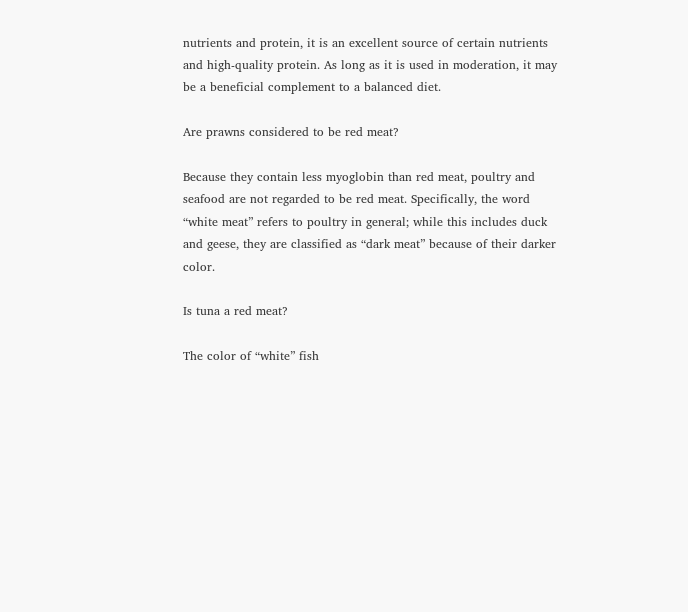nutrients and protein, it is an excellent source of certain nutrients and high-quality protein. As long as it is used in moderation, it may be a beneficial complement to a balanced diet.

Are prawns considered to be red meat?

Because they contain less myoglobin than red meat, poultry and seafood are not regarded to be red meat. Specifically, the word “white meat” refers to poultry in general; while this includes duck and geese, they are classified as “dark meat” because of their darker color.

Is tuna a red meat?

The color of “white” fish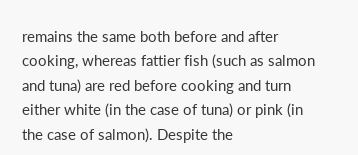remains the same both before and after cooking, whereas fattier fish (such as salmon and tuna) are red before cooking and turn either white (in the case of tuna) or pink (in the case of salmon). Despite the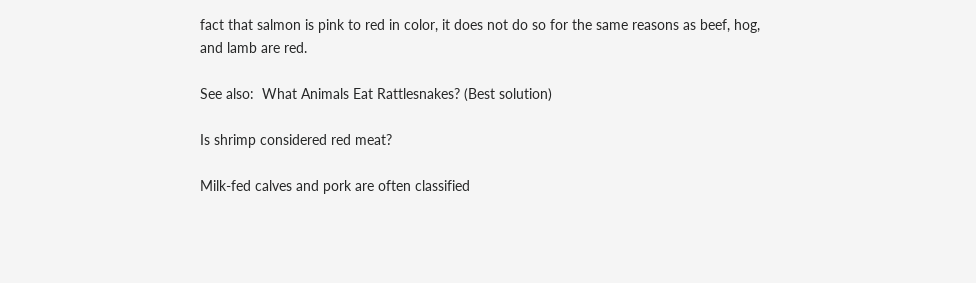fact that salmon is pink to red in color, it does not do so for the same reasons as beef, hog, and lamb are red.

See also:  What Animals Eat Rattlesnakes? (Best solution)

Is shrimp considered red meat?

Milk-fed calves and pork are often classified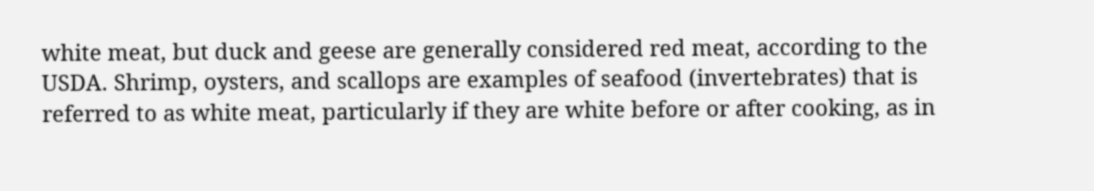white meat, but duck and geese are generally considered red meat, according to the USDA. Shrimp, oysters, and scallops are examples of seafood (invertebrates) that is referred to as white meat, particularly if they are white before or after cooking, as in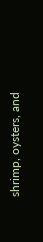shrimp, oysters, and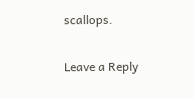scallops.

Leave a Reply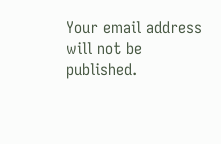Your email address will not be published.